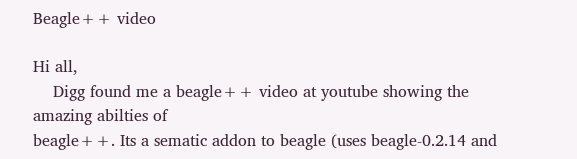Beagle++ video

Hi all,
    Digg found me a beagle++ video at youtube showing the amazing abilties of
beagle++. Its a sematic addon to beagle (uses beagle-0.2.14 and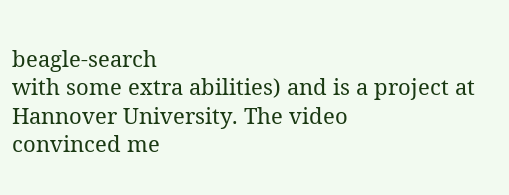beagle-search
with some extra abilities) and is a project at Hannover University. The video
convinced me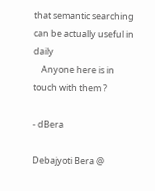that semantic searching can be actually useful in daily
    Anyone here is in touch with them ?

- dBera

Debajyoti Bera @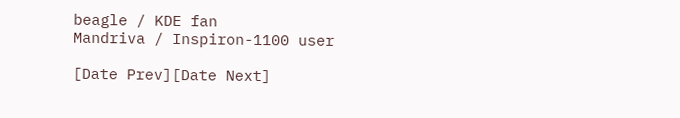beagle / KDE fan
Mandriva / Inspiron-1100 user

[Date Prev][Date Next]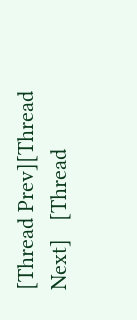[Thread Prev][Thread Next]   [Thread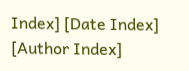Index] [Date Index] [Author Index]